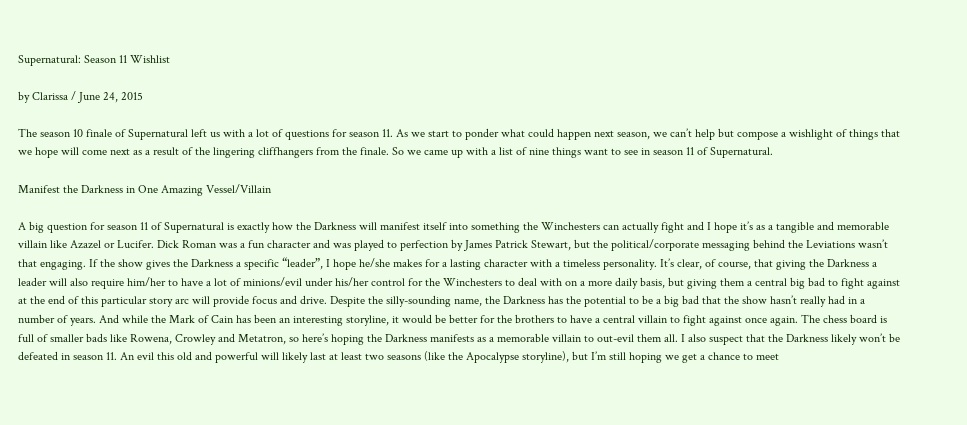Supernatural: Season 11 Wishlist

by Clarissa / June 24, 2015

The season 10 finale of Supernatural left us with a lot of questions for season 11. As we start to ponder what could happen next season, we can’t help but compose a wishlight of things that we hope will come next as a result of the lingering cliffhangers from the finale. So we came up with a list of nine things want to see in season 11 of Supernatural.

Manifest the Darkness in One Amazing Vessel/Villain

A big question for season 11 of Supernatural is exactly how the Darkness will manifest itself into something the Winchesters can actually fight and I hope it’s as a tangible and memorable villain like Azazel or Lucifer. Dick Roman was a fun character and was played to perfection by James Patrick Stewart, but the political/corporate messaging behind the Leviations wasn’t that engaging. If the show gives the Darkness a specific “leader”, I hope he/she makes for a lasting character with a timeless personality. It’s clear, of course, that giving the Darkness a leader will also require him/her to have a lot of minions/evil under his/her control for the Winchesters to deal with on a more daily basis, but giving them a central big bad to fight against at the end of this particular story arc will provide focus and drive. Despite the silly-sounding name, the Darkness has the potential to be a big bad that the show hasn’t really had in a number of years. And while the Mark of Cain has been an interesting storyline, it would be better for the brothers to have a central villain to fight against once again. The chess board is full of smaller bads like Rowena, Crowley and Metatron, so here’s hoping the Darkness manifests as a memorable villain to out-evil them all. I also suspect that the Darkness likely won’t be defeated in season 11. An evil this old and powerful will likely last at least two seasons (like the Apocalypse storyline), but I’m still hoping we get a chance to meet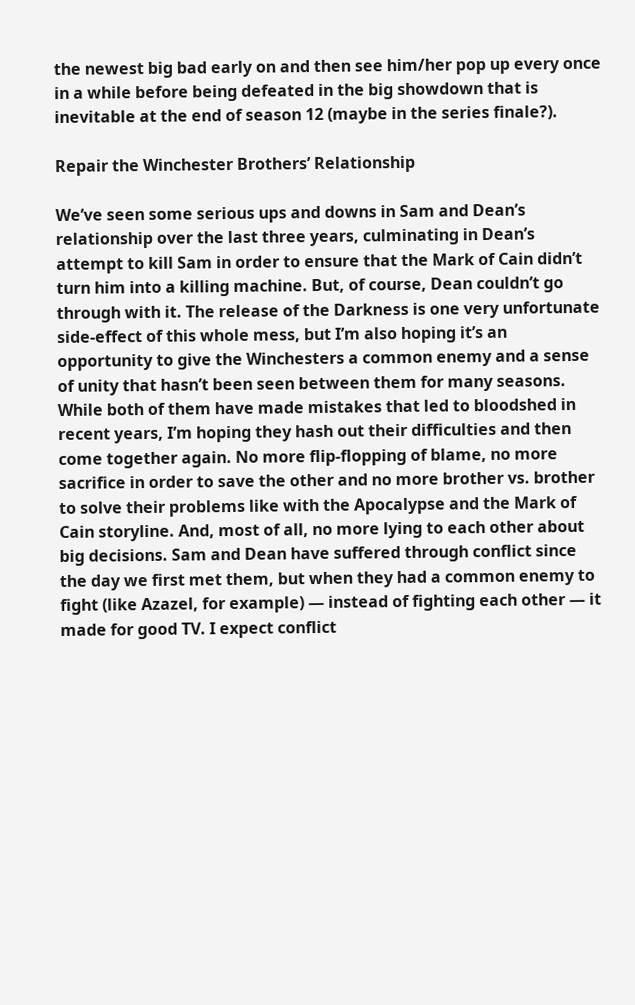the newest big bad early on and then see him/her pop up every once in a while before being defeated in the big showdown that is inevitable at the end of season 12 (maybe in the series finale?).

Repair the Winchester Brothers’ Relationship

We’ve seen some serious ups and downs in Sam and Dean’s relationship over the last three years, culminating in Dean’s attempt to kill Sam in order to ensure that the Mark of Cain didn’t turn him into a killing machine. But, of course, Dean couldn’t go through with it. The release of the Darkness is one very unfortunate side-effect of this whole mess, but I’m also hoping it’s an opportunity to give the Winchesters a common enemy and a sense of unity that hasn’t been seen between them for many seasons. While both of them have made mistakes that led to bloodshed in recent years, I’m hoping they hash out their difficulties and then come together again. No more flip-flopping of blame, no more sacrifice in order to save the other and no more brother vs. brother to solve their problems like with the Apocalypse and the Mark of Cain storyline. And, most of all, no more lying to each other about big decisions. Sam and Dean have suffered through conflict since the day we first met them, but when they had a common enemy to fight (like Azazel, for example) — instead of fighting each other — it made for good TV. I expect conflict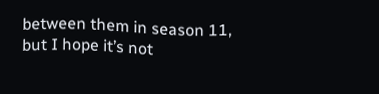between them in season 11, but I hope it’s not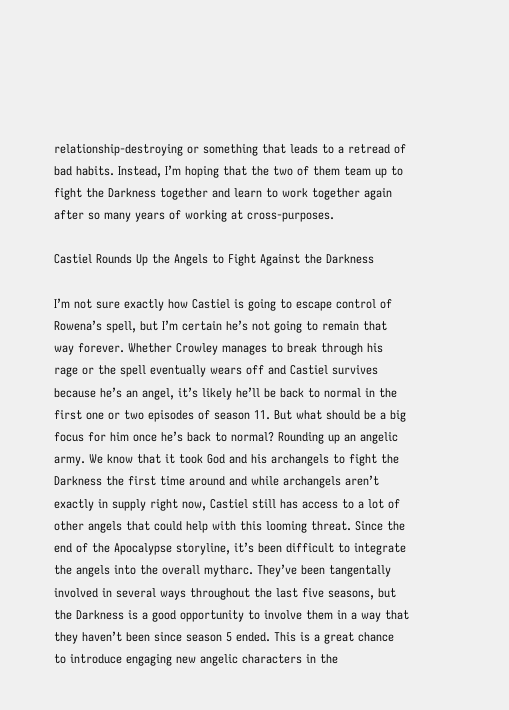relationship-destroying or something that leads to a retread of bad habits. Instead, I’m hoping that the two of them team up to fight the Darkness together and learn to work together again after so many years of working at cross-purposes.

Castiel Rounds Up the Angels to Fight Against the Darkness

I’m not sure exactly how Castiel is going to escape control of Rowena’s spell, but I’m certain he’s not going to remain that way forever. Whether Crowley manages to break through his rage or the spell eventually wears off and Castiel survives because he’s an angel, it’s likely he’ll be back to normal in the first one or two episodes of season 11. But what should be a big focus for him once he’s back to normal? Rounding up an angelic army. We know that it took God and his archangels to fight the Darkness the first time around and while archangels aren’t exactly in supply right now, Castiel still has access to a lot of other angels that could help with this looming threat. Since the end of the Apocalypse storyline, it’s been difficult to integrate the angels into the overall mytharc. They’ve been tangentally involved in several ways throughout the last five seasons, but the Darkness is a good opportunity to involve them in a way that they haven’t been since season 5 ended. This is a great chance to introduce engaging new angelic characters in the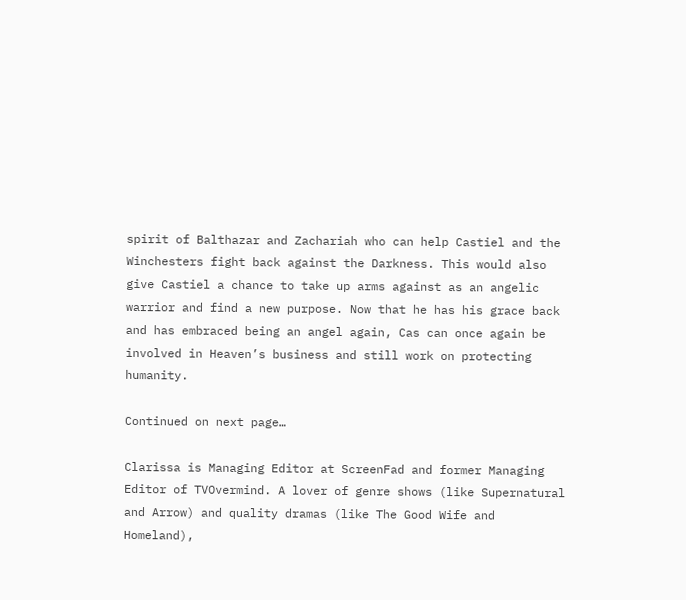spirit of Balthazar and Zachariah who can help Castiel and the Winchesters fight back against the Darkness. This would also give Castiel a chance to take up arms against as an angelic warrior and find a new purpose. Now that he has his grace back and has embraced being an angel again, Cas can once again be involved in Heaven’s business and still work on protecting humanity.

Continued on next page…

Clarissa is Managing Editor at ScreenFad and former Managing Editor of TVOvermind. A lover of genre shows (like Supernatural and Arrow) and quality dramas (like The Good Wife and Homeland),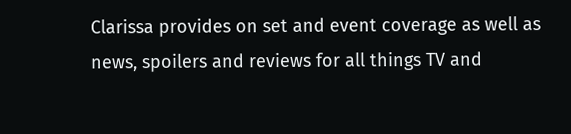Clarissa provides on set and event coverage as well as news, spoilers and reviews for all things TV and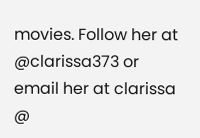movies. Follow her at @clarissa373 or email her at clarissa @